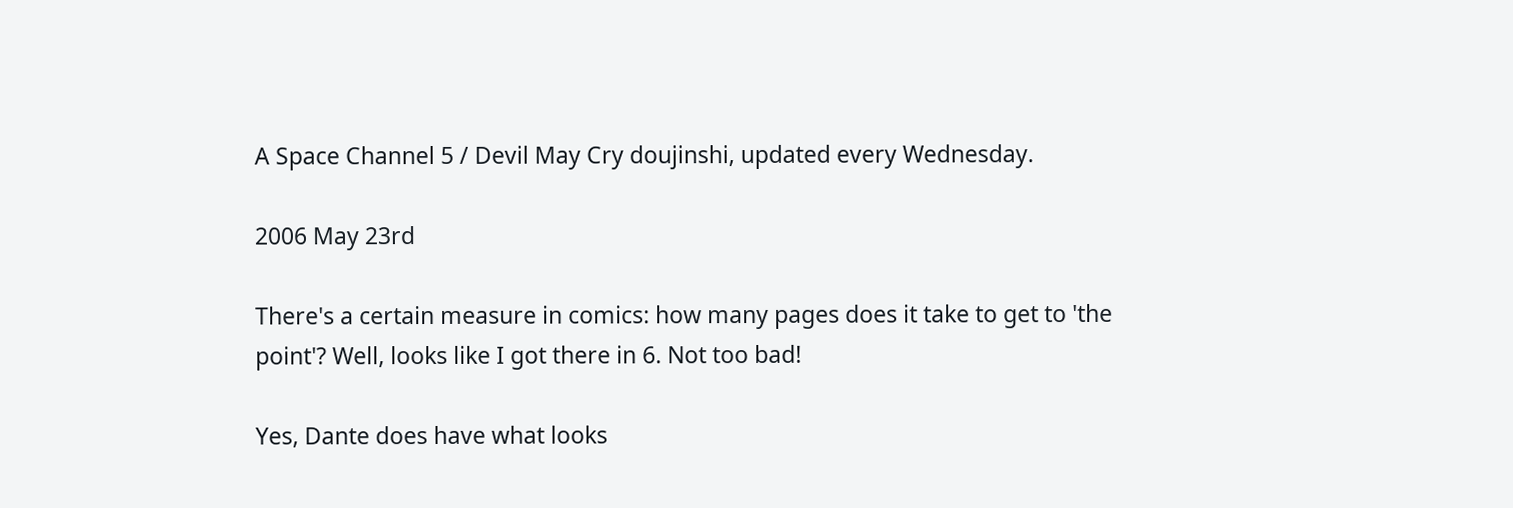A Space Channel 5 / Devil May Cry doujinshi, updated every Wednesday.

2006 May 23rd

There's a certain measure in comics: how many pages does it take to get to 'the point'? Well, looks like I got there in 6. Not too bad!

Yes, Dante does have what looks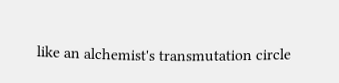like an alchemist's transmutation circle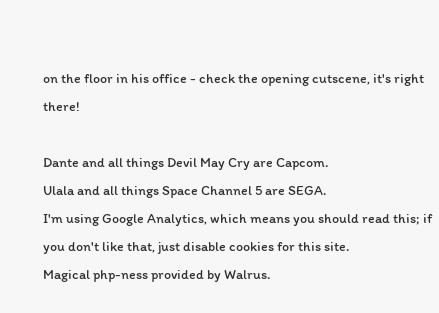on the floor in his office - check the opening cutscene, it's right there!

Dante and all things Devil May Cry are Capcom.
Ulala and all things Space Channel 5 are SEGA.
I'm using Google Analytics, which means you should read this; if you don't like that, just disable cookies for this site.
Magical php-ness provided by Walrus.